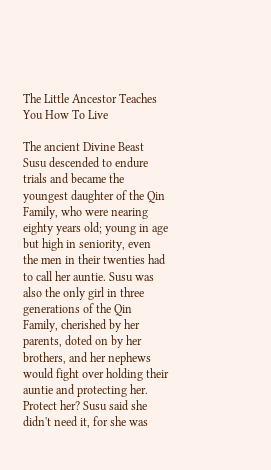The Little Ancestor Teaches You How To Live

The ancient Divine Beast Susu descended to endure trials and became the youngest daughter of the Qin Family, who were nearing eighty years old; young in age but high in seniority, even the men in their twenties had to call her auntie. Susu was also the only girl in three generations of the Qin Family, cherished by her parents, doted on by her brothers, and her nephews would fight over holding their auntie and protecting her. Protect her? Susu said she didn't need it, for she was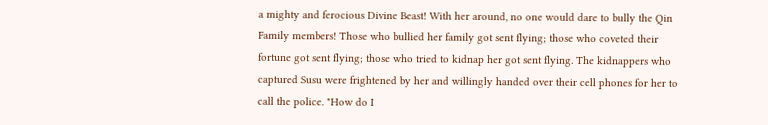a mighty and ferocious Divine Beast! With her around, no one would dare to bully the Qin Family members! Those who bullied her family got sent flying; those who coveted their fortune got sent flying; those who tried to kidnap her got sent flying. The kidnappers who captured Susu were frightened by her and willingly handed over their cell phones for her to call the police. "How do I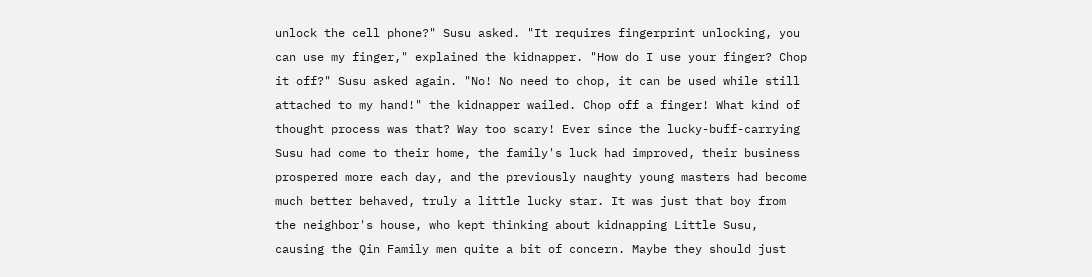unlock the cell phone?" Susu asked. "It requires fingerprint unlocking, you can use my finger," explained the kidnapper. "How do I use your finger? Chop it off?" Susu asked again. "No! No need to chop, it can be used while still attached to my hand!" the kidnapper wailed. Chop off a finger! What kind of thought process was that? Way too scary! Ever since the lucky-buff-carrying Susu had come to their home, the family's luck had improved, their business prospered more each day, and the previously naughty young masters had become much better behaved, truly a little lucky star. It was just that boy from the neighbor's house, who kept thinking about kidnapping Little Susu, causing the Qin Family men quite a bit of concern. Maybe they should just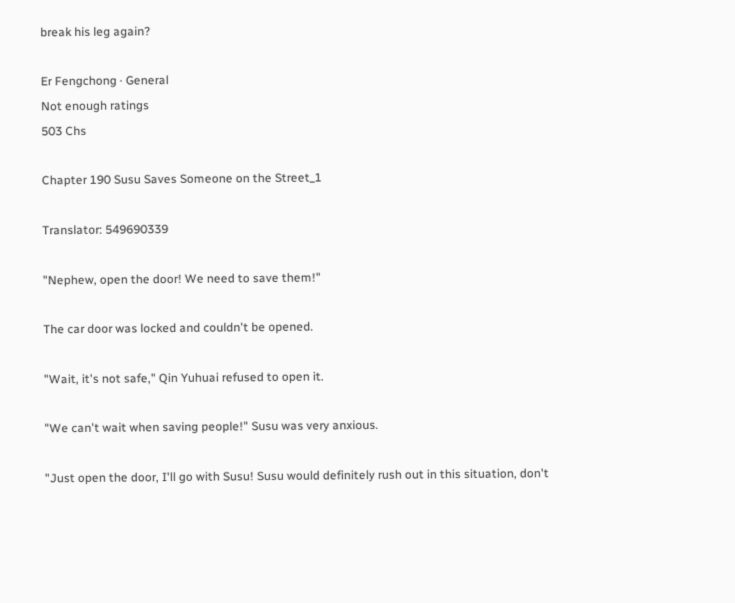break his leg again?

Er Fengchong · General
Not enough ratings
503 Chs

Chapter 190 Susu Saves Someone on the Street_1

Translator: 549690339

"Nephew, open the door! We need to save them!"

The car door was locked and couldn't be opened.

"Wait, it's not safe," Qin Yuhuai refused to open it.

"We can't wait when saving people!" Susu was very anxious.

"Just open the door, I'll go with Susu! Susu would definitely rush out in this situation, don't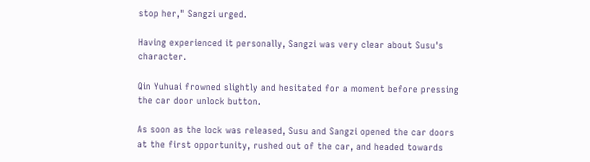stop her," Sangzi urged.

Having experienced it personally, Sangzi was very clear about Susu's character.

Qin Yuhuai frowned slightly and hesitated for a moment before pressing the car door unlock button.

As soon as the lock was released, Susu and Sangzi opened the car doors at the first opportunity, rushed out of the car, and headed towards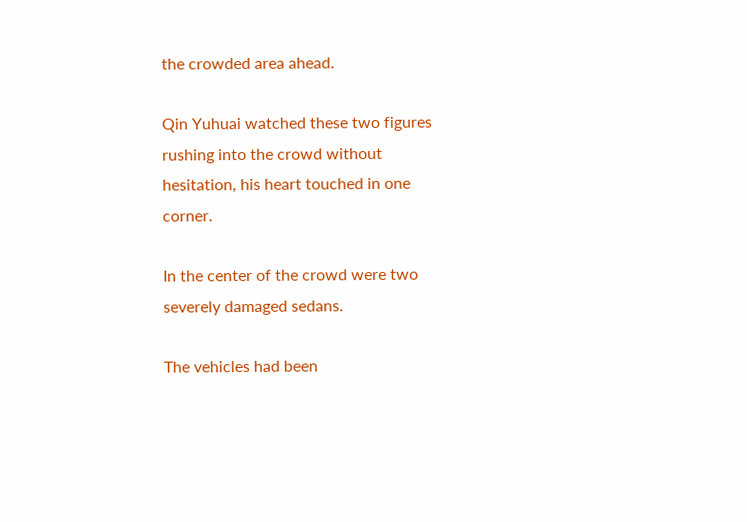the crowded area ahead.

Qin Yuhuai watched these two figures rushing into the crowd without hesitation, his heart touched in one corner.

In the center of the crowd were two severely damaged sedans.

The vehicles had been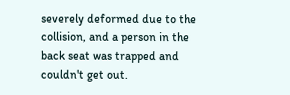severely deformed due to the collision, and a person in the back seat was trapped and couldn't get out.